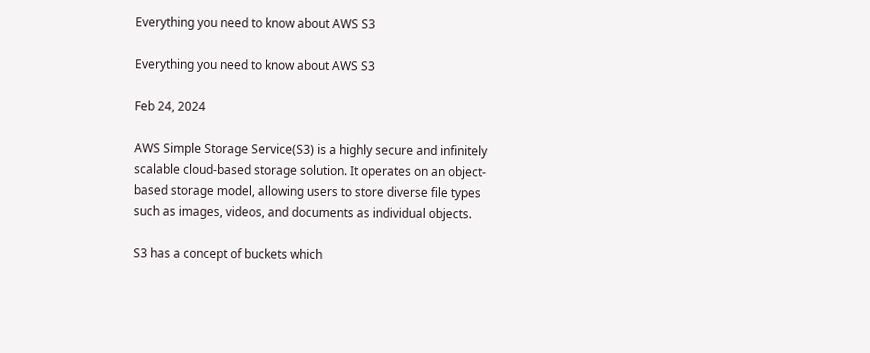Everything you need to know about AWS S3

Everything you need to know about AWS S3

Feb 24, 2024

AWS Simple Storage Service(S3) is a highly secure and infinitely scalable cloud-based storage solution. It operates on an object-based storage model, allowing users to store diverse file types such as images, videos, and documents as individual objects.

S3 has a concept of buckets which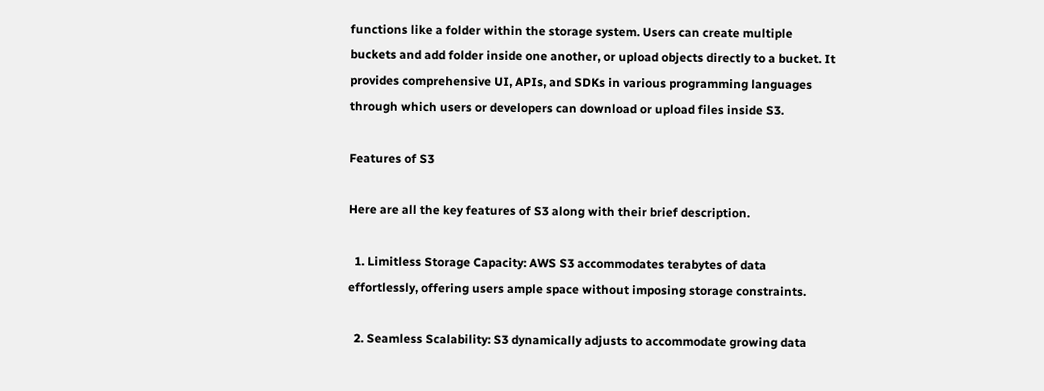functions like a folder within the storage system. Users can create multiple buckets and add folder inside one another, or upload objects directly to a bucket. It provides comprehensive UI, APIs, and SDKs in various programming languages through which users or developers can download or upload files inside S3.

Features of S3

Here are all the key features of S3 along with their brief description.

  1. Limitless Storage Capacity: AWS S3 accommodates terabytes of data effortlessly, offering users ample space without imposing storage constraints.

  2. Seamless Scalability: S3 dynamically adjusts to accommodate growing data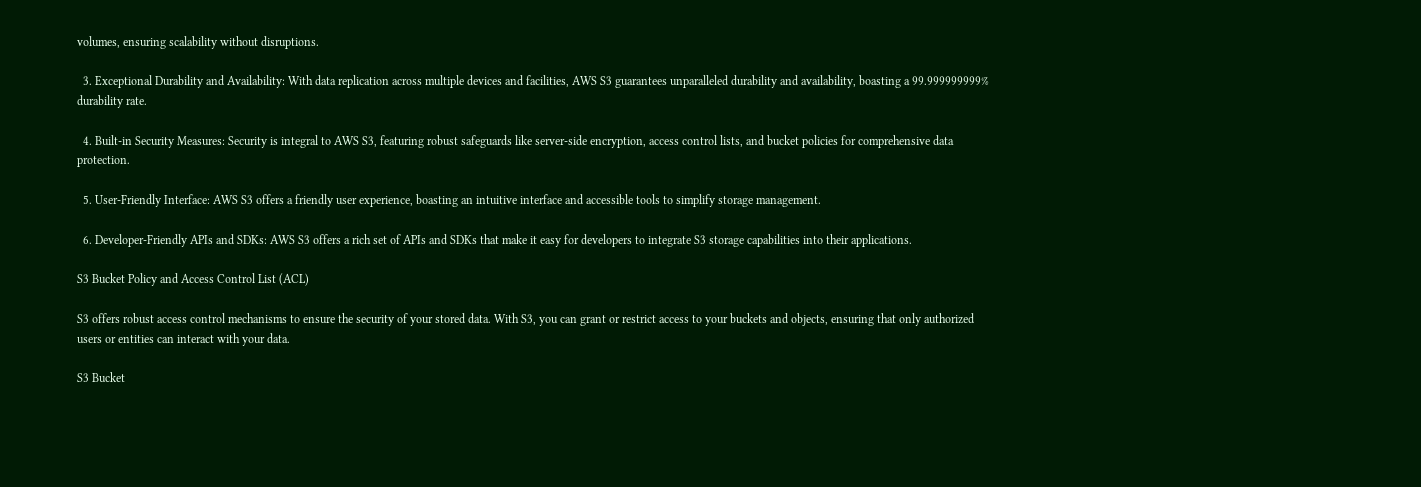volumes, ensuring scalability without disruptions.

  3. Exceptional Durability and Availability: With data replication across multiple devices and facilities, AWS S3 guarantees unparalleled durability and availability, boasting a 99.999999999% durability rate.

  4. Built-in Security Measures: Security is integral to AWS S3, featuring robust safeguards like server-side encryption, access control lists, and bucket policies for comprehensive data protection.

  5. User-Friendly Interface: AWS S3 offers a friendly user experience, boasting an intuitive interface and accessible tools to simplify storage management.

  6. Developer-Friendly APIs and SDKs: AWS S3 offers a rich set of APIs and SDKs that make it easy for developers to integrate S3 storage capabilities into their applications.

S3 Bucket Policy and Access Control List (ACL)

S3 offers robust access control mechanisms to ensure the security of your stored data. With S3, you can grant or restrict access to your buckets and objects, ensuring that only authorized users or entities can interact with your data.

S3 Bucket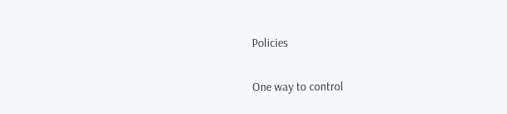Policies

One way to control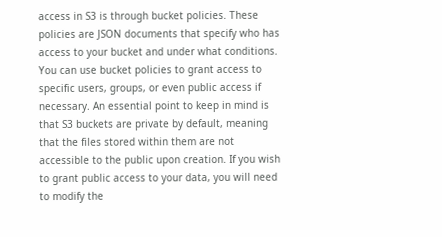access in S3 is through bucket policies. These policies are JSON documents that specify who has access to your bucket and under what conditions. You can use bucket policies to grant access to specific users, groups, or even public access if necessary. An essential point to keep in mind is that S3 buckets are private by default, meaning that the files stored within them are not accessible to the public upon creation. If you wish to grant public access to your data, you will need to modify the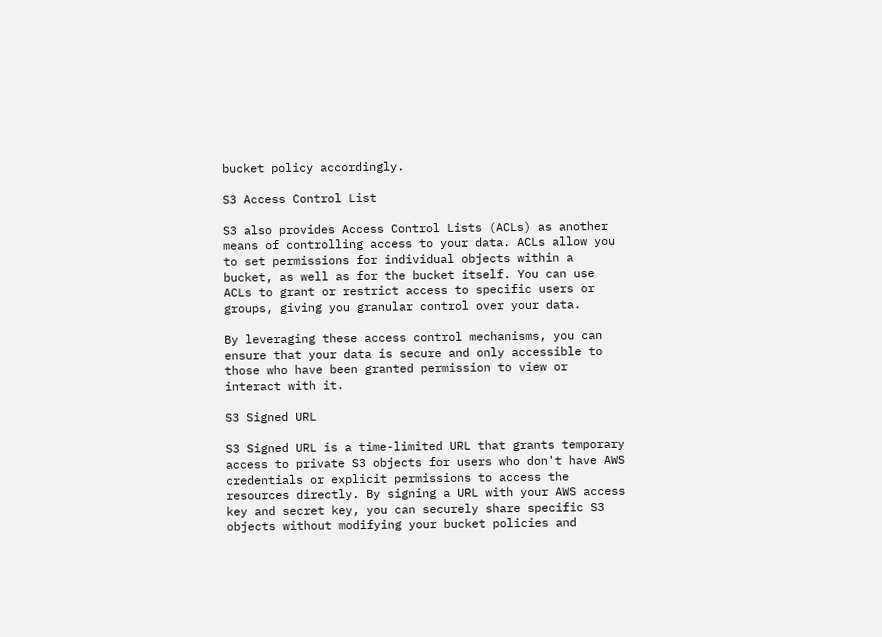bucket policy accordingly.

S3 Access Control List

S3 also provides Access Control Lists (ACLs) as another means of controlling access to your data. ACLs allow you to set permissions for individual objects within a bucket, as well as for the bucket itself. You can use ACLs to grant or restrict access to specific users or groups, giving you granular control over your data.

By leveraging these access control mechanisms, you can ensure that your data is secure and only accessible to those who have been granted permission to view or interact with it.

S3 Signed URL

S3 Signed URL is a time-limited URL that grants temporary access to private S3 objects for users who don't have AWS credentials or explicit permissions to access the resources directly. By signing a URL with your AWS access key and secret key, you can securely share specific S3 objects without modifying your bucket policies and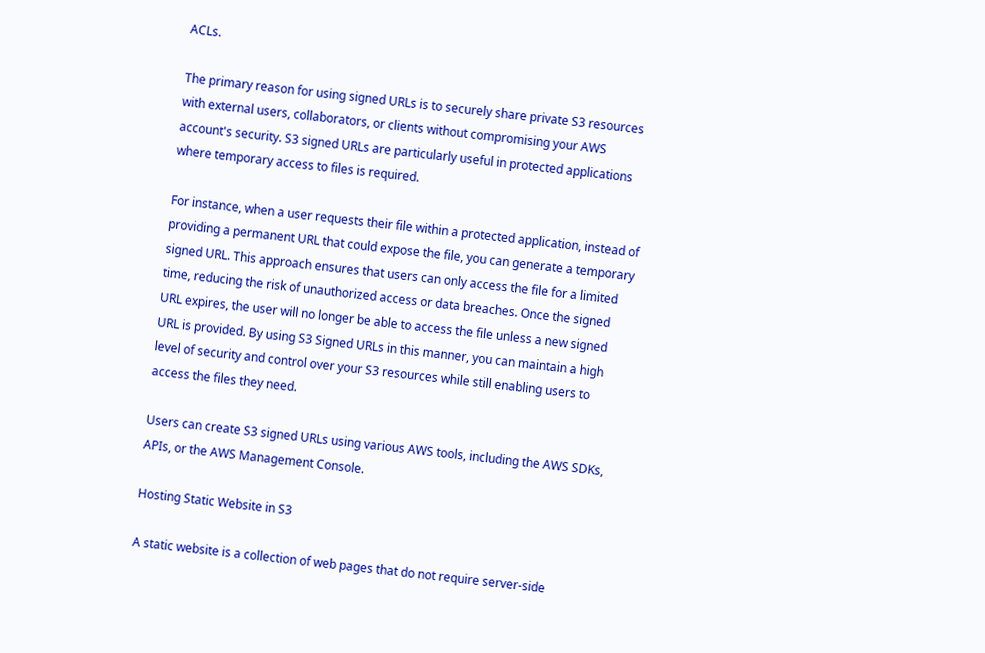ACLs.

The primary reason for using signed URLs is to securely share private S3 resources with external users, collaborators, or clients without compromising your AWS account's security. S3 signed URLs are particularly useful in protected applications where temporary access to files is required.

For instance, when a user requests their file within a protected application, instead of providing a permanent URL that could expose the file, you can generate a temporary signed URL. This approach ensures that users can only access the file for a limited time, reducing the risk of unauthorized access or data breaches. Once the signed URL expires, the user will no longer be able to access the file unless a new signed URL is provided. By using S3 Signed URLs in this manner, you can maintain a high level of security and control over your S3 resources while still enabling users to access the files they need.

Users can create S3 signed URLs using various AWS tools, including the AWS SDKs, APIs, or the AWS Management Console.

Hosting Static Website in S3

A static website is a collection of web pages that do not require server-side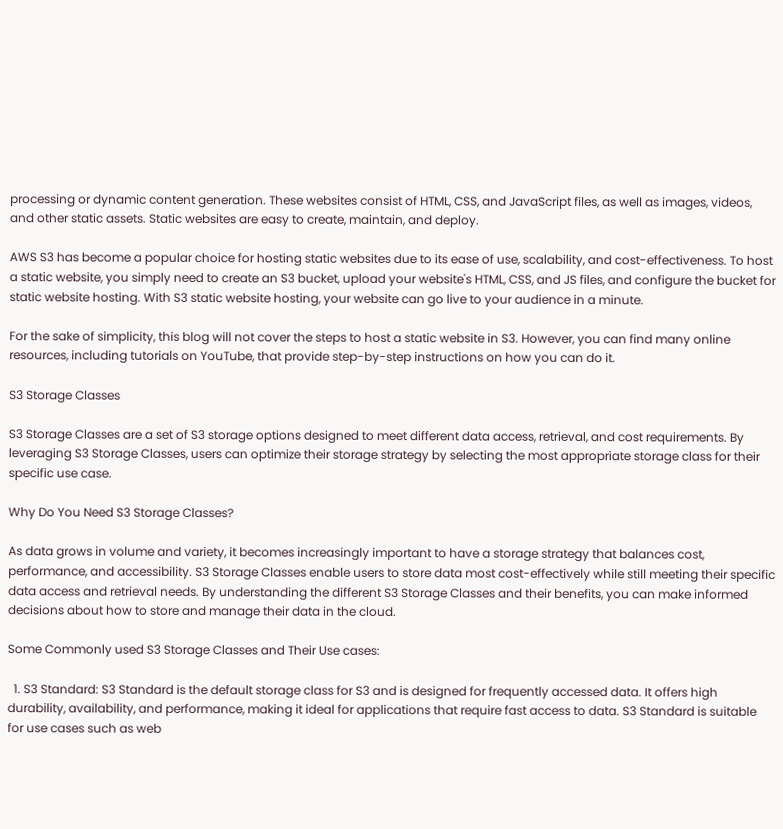processing or dynamic content generation. These websites consist of HTML, CSS, and JavaScript files, as well as images, videos, and other static assets. Static websites are easy to create, maintain, and deploy.

AWS S3 has become a popular choice for hosting static websites due to its ease of use, scalability, and cost-effectiveness. To host a static website, you simply need to create an S3 bucket, upload your website's HTML, CSS, and JS files, and configure the bucket for static website hosting. With S3 static website hosting, your website can go live to your audience in a minute.

For the sake of simplicity, this blog will not cover the steps to host a static website in S3. However, you can find many online resources, including tutorials on YouTube, that provide step-by-step instructions on how you can do it.

S3 Storage Classes

S3 Storage Classes are a set of S3 storage options designed to meet different data access, retrieval, and cost requirements. By leveraging S3 Storage Classes, users can optimize their storage strategy by selecting the most appropriate storage class for their specific use case.

Why Do You Need S3 Storage Classes?

As data grows in volume and variety, it becomes increasingly important to have a storage strategy that balances cost, performance, and accessibility. S3 Storage Classes enable users to store data most cost-effectively while still meeting their specific data access and retrieval needs. By understanding the different S3 Storage Classes and their benefits, you can make informed decisions about how to store and manage their data in the cloud.

Some Commonly used S3 Storage Classes and Their Use cases:

  1. S3 Standard: S3 Standard is the default storage class for S3 and is designed for frequently accessed data. It offers high durability, availability, and performance, making it ideal for applications that require fast access to data. S3 Standard is suitable for use cases such as web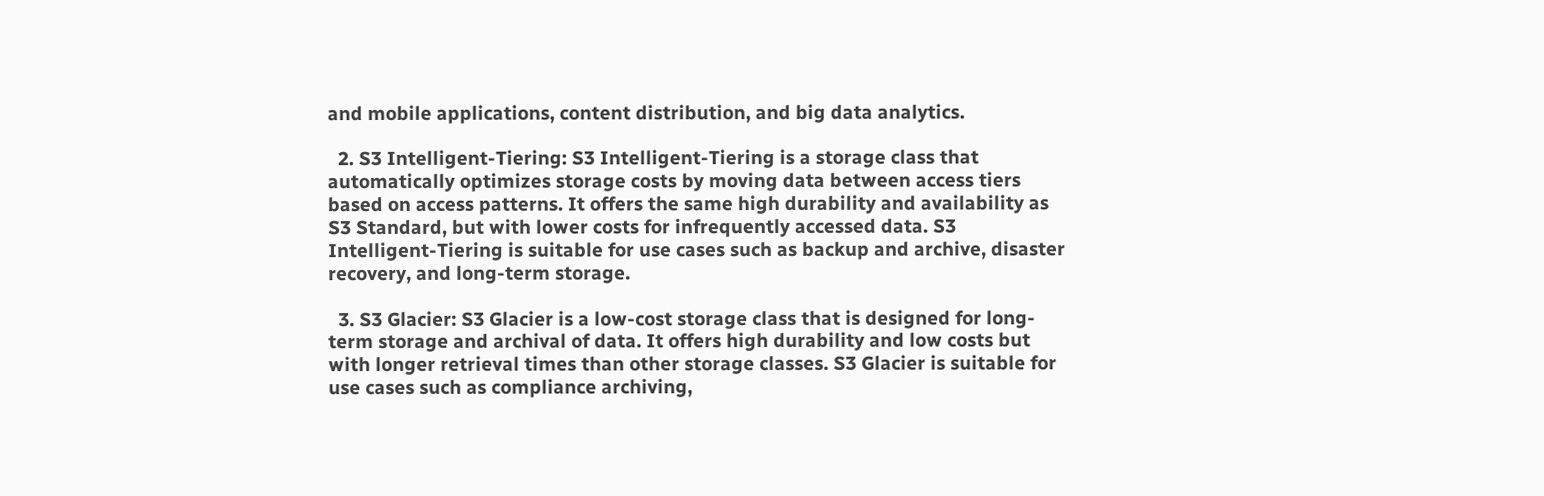and mobile applications, content distribution, and big data analytics.

  2. S3 Intelligent-Tiering: S3 Intelligent-Tiering is a storage class that automatically optimizes storage costs by moving data between access tiers based on access patterns. It offers the same high durability and availability as S3 Standard, but with lower costs for infrequently accessed data. S3 Intelligent-Tiering is suitable for use cases such as backup and archive, disaster recovery, and long-term storage.

  3. S3 Glacier: S3 Glacier is a low-cost storage class that is designed for long-term storage and archival of data. It offers high durability and low costs but with longer retrieval times than other storage classes. S3 Glacier is suitable for use cases such as compliance archiving,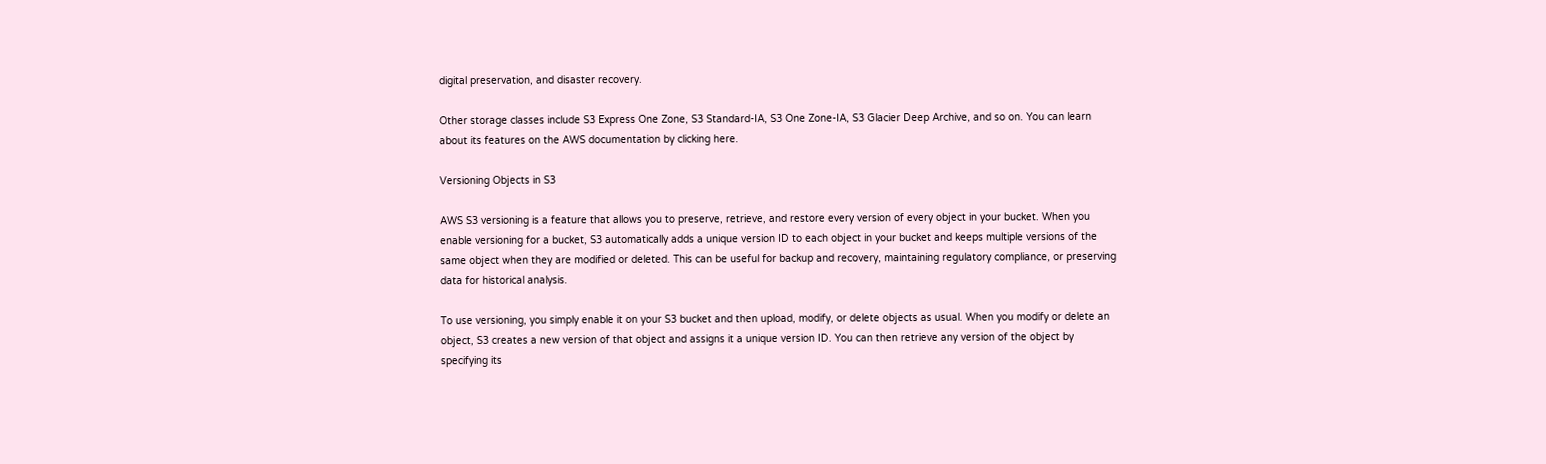digital preservation, and disaster recovery.

Other storage classes include S3 Express One Zone, S3 Standard-IA, S3 One Zone-IA, S3 Glacier Deep Archive, and so on. You can learn about its features on the AWS documentation by clicking here.

Versioning Objects in S3

AWS S3 versioning is a feature that allows you to preserve, retrieve, and restore every version of every object in your bucket. When you enable versioning for a bucket, S3 automatically adds a unique version ID to each object in your bucket and keeps multiple versions of the same object when they are modified or deleted. This can be useful for backup and recovery, maintaining regulatory compliance, or preserving data for historical analysis.

To use versioning, you simply enable it on your S3 bucket and then upload, modify, or delete objects as usual. When you modify or delete an object, S3 creates a new version of that object and assigns it a unique version ID. You can then retrieve any version of the object by specifying its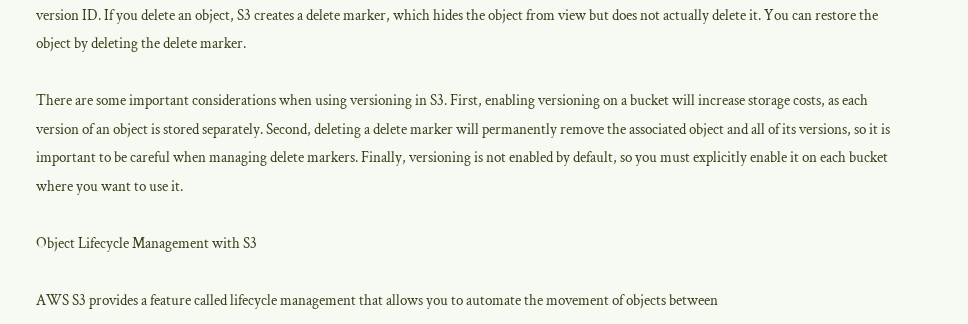version ID. If you delete an object, S3 creates a delete marker, which hides the object from view but does not actually delete it. You can restore the object by deleting the delete marker.

There are some important considerations when using versioning in S3. First, enabling versioning on a bucket will increase storage costs, as each version of an object is stored separately. Second, deleting a delete marker will permanently remove the associated object and all of its versions, so it is important to be careful when managing delete markers. Finally, versioning is not enabled by default, so you must explicitly enable it on each bucket where you want to use it.

Object Lifecycle Management with S3

AWS S3 provides a feature called lifecycle management that allows you to automate the movement of objects between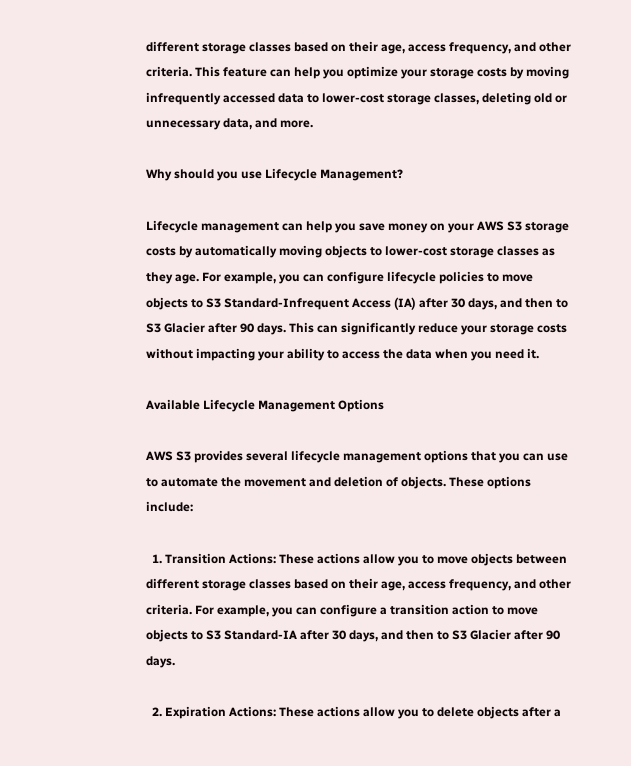different storage classes based on their age, access frequency, and other criteria. This feature can help you optimize your storage costs by moving infrequently accessed data to lower-cost storage classes, deleting old or unnecessary data, and more.

Why should you use Lifecycle Management?

Lifecycle management can help you save money on your AWS S3 storage costs by automatically moving objects to lower-cost storage classes as they age. For example, you can configure lifecycle policies to move objects to S3 Standard-Infrequent Access (IA) after 30 days, and then to S3 Glacier after 90 days. This can significantly reduce your storage costs without impacting your ability to access the data when you need it.

Available Lifecycle Management Options

AWS S3 provides several lifecycle management options that you can use to automate the movement and deletion of objects. These options include:

  1. Transition Actions: These actions allow you to move objects between different storage classes based on their age, access frequency, and other criteria. For example, you can configure a transition action to move objects to S3 Standard-IA after 30 days, and then to S3 Glacier after 90 days.

  2. Expiration Actions: These actions allow you to delete objects after a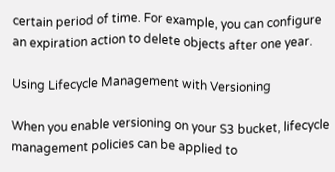certain period of time. For example, you can configure an expiration action to delete objects after one year.

Using Lifecycle Management with Versioning

When you enable versioning on your S3 bucket, lifecycle management policies can be applied to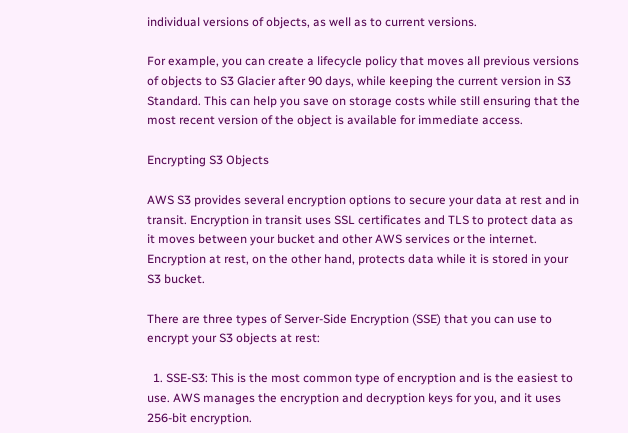individual versions of objects, as well as to current versions.

For example, you can create a lifecycle policy that moves all previous versions of objects to S3 Glacier after 90 days, while keeping the current version in S3 Standard. This can help you save on storage costs while still ensuring that the most recent version of the object is available for immediate access.

Encrypting S3 Objects

AWS S3 provides several encryption options to secure your data at rest and in transit. Encryption in transit uses SSL certificates and TLS to protect data as it moves between your bucket and other AWS services or the internet. Encryption at rest, on the other hand, protects data while it is stored in your S3 bucket.

There are three types of Server-Side Encryption (SSE) that you can use to encrypt your S3 objects at rest:

  1. SSE-S3: This is the most common type of encryption and is the easiest to use. AWS manages the encryption and decryption keys for you, and it uses 256-bit encryption.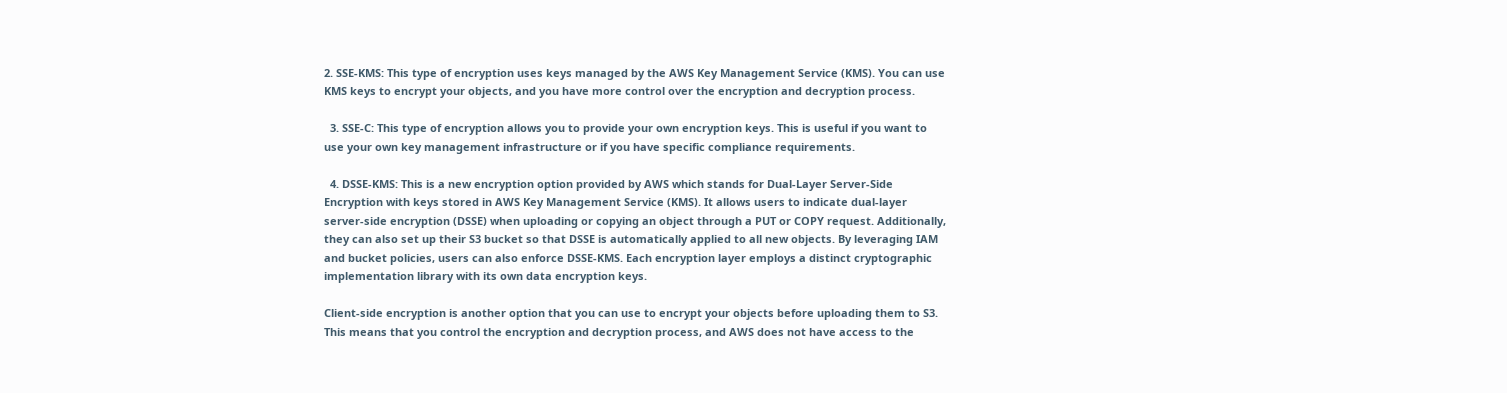2. SSE-KMS: This type of encryption uses keys managed by the AWS Key Management Service (KMS). You can use KMS keys to encrypt your objects, and you have more control over the encryption and decryption process.

  3. SSE-C: This type of encryption allows you to provide your own encryption keys. This is useful if you want to use your own key management infrastructure or if you have specific compliance requirements.

  4. DSSE-KMS: This is a new encryption option provided by AWS which stands for Dual-Layer Server-Side Encryption with keys stored in AWS Key Management Service (KMS). It allows users to indicate dual-layer server-side encryption (DSSE) when uploading or copying an object through a PUT or COPY request. Additionally, they can also set up their S3 bucket so that DSSE is automatically applied to all new objects. By leveraging IAM and bucket policies, users can also enforce DSSE-KMS. Each encryption layer employs a distinct cryptographic implementation library with its own data encryption keys.

Client-side encryption is another option that you can use to encrypt your objects before uploading them to S3. This means that you control the encryption and decryption process, and AWS does not have access to the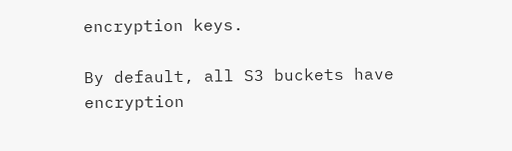encryption keys.

By default, all S3 buckets have encryption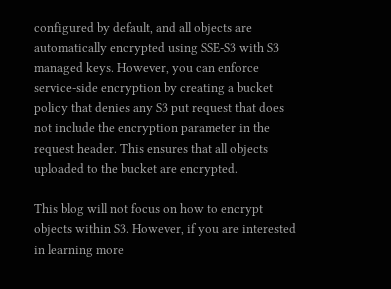configured by default, and all objects are automatically encrypted using SSE-S3 with S3 managed keys. However, you can enforce service-side encryption by creating a bucket policy that denies any S3 put request that does not include the encryption parameter in the request header. This ensures that all objects uploaded to the bucket are encrypted.

This blog will not focus on how to encrypt objects within S3. However, if you are interested in learning more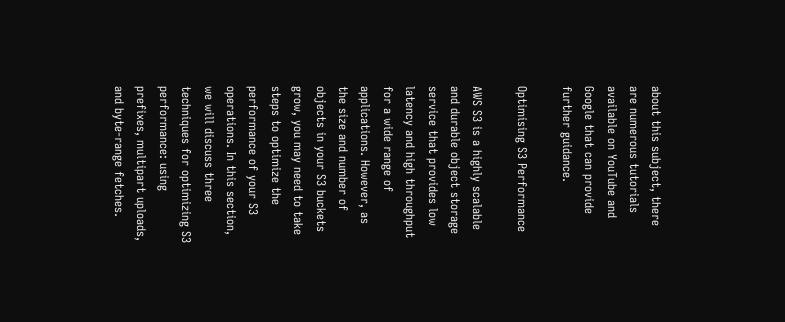about this subject, there are numerous tutorials available on YouTube and Google that can provide further guidance.

Optimising S3 Performance

AWS S3 is a highly scalable and durable object storage service that provides low latency and high throughput for a wide range of applications. However, as the size and number of objects in your S3 buckets grow, you may need to take steps to optimize the performance of your S3 operations. In this section, we will discuss three techniques for optimizing S3 performance: using prefixes, multipart uploads, and byte-range fetches.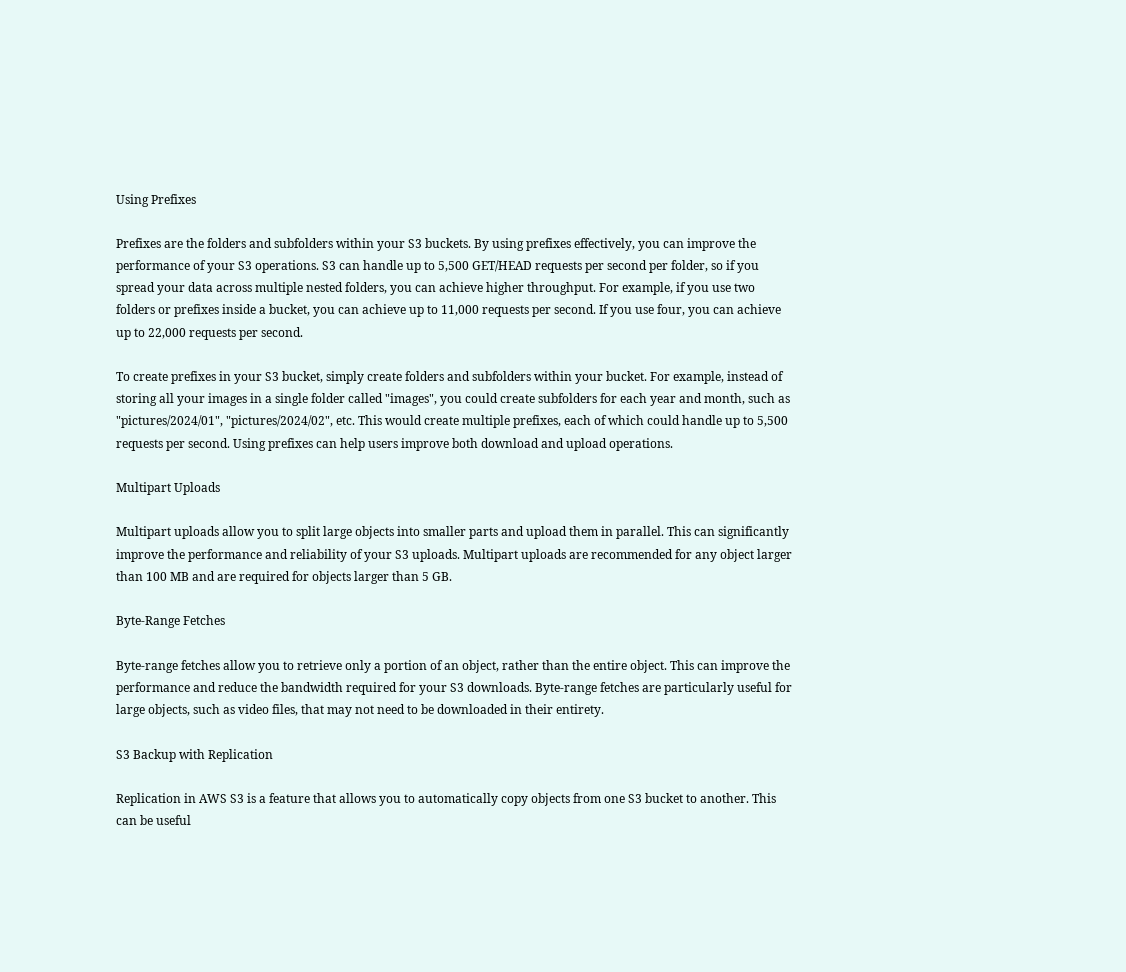Using Prefixes

Prefixes are the folders and subfolders within your S3 buckets. By using prefixes effectively, you can improve the performance of your S3 operations. S3 can handle up to 5,500 GET/HEAD requests per second per folder, so if you spread your data across multiple nested folders, you can achieve higher throughput. For example, if you use two folders or prefixes inside a bucket, you can achieve up to 11,000 requests per second. If you use four, you can achieve up to 22,000 requests per second.

To create prefixes in your S3 bucket, simply create folders and subfolders within your bucket. For example, instead of storing all your images in a single folder called "images", you could create subfolders for each year and month, such as "pictures/2024/01", "pictures/2024/02", etc. This would create multiple prefixes, each of which could handle up to 5,500 requests per second. Using prefixes can help users improve both download and upload operations.

Multipart Uploads

Multipart uploads allow you to split large objects into smaller parts and upload them in parallel. This can significantly improve the performance and reliability of your S3 uploads. Multipart uploads are recommended for any object larger than 100 MB and are required for objects larger than 5 GB.

Byte-Range Fetches

Byte-range fetches allow you to retrieve only a portion of an object, rather than the entire object. This can improve the performance and reduce the bandwidth required for your S3 downloads. Byte-range fetches are particularly useful for large objects, such as video files, that may not need to be downloaded in their entirety.

S3 Backup with Replication

Replication in AWS S3 is a feature that allows you to automatically copy objects from one S3 bucket to another. This can be useful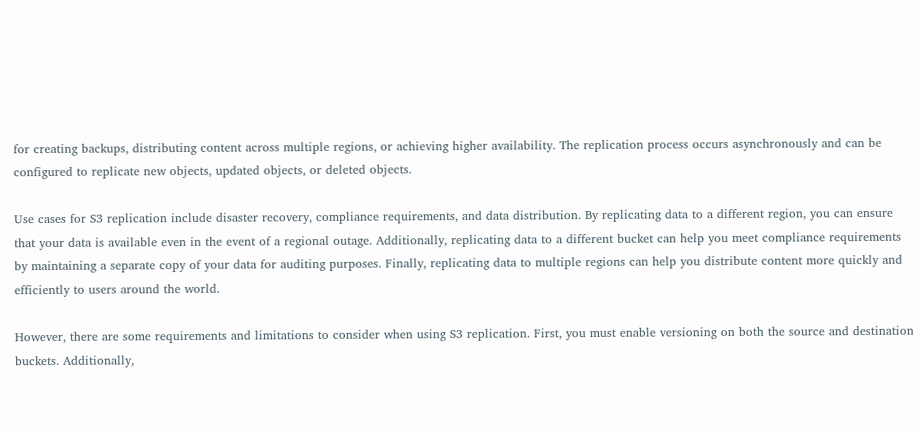for creating backups, distributing content across multiple regions, or achieving higher availability. The replication process occurs asynchronously and can be configured to replicate new objects, updated objects, or deleted objects.

Use cases for S3 replication include disaster recovery, compliance requirements, and data distribution. By replicating data to a different region, you can ensure that your data is available even in the event of a regional outage. Additionally, replicating data to a different bucket can help you meet compliance requirements by maintaining a separate copy of your data for auditing purposes. Finally, replicating data to multiple regions can help you distribute content more quickly and efficiently to users around the world.

However, there are some requirements and limitations to consider when using S3 replication. First, you must enable versioning on both the source and destination buckets. Additionally,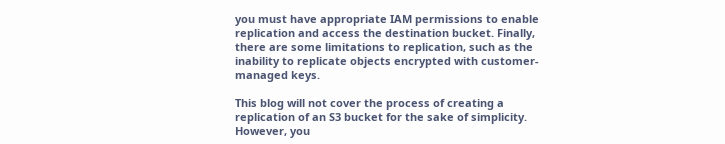you must have appropriate IAM permissions to enable replication and access the destination bucket. Finally, there are some limitations to replication, such as the inability to replicate objects encrypted with customer-managed keys.

This blog will not cover the process of creating a replication of an S3 bucket for the sake of simplicity. However, you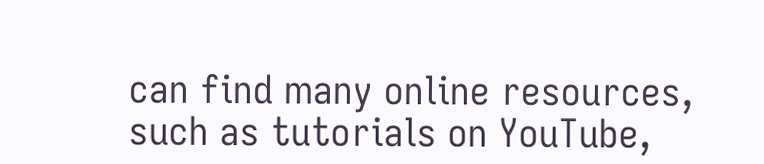can find many online resources, such as tutorials on YouTube,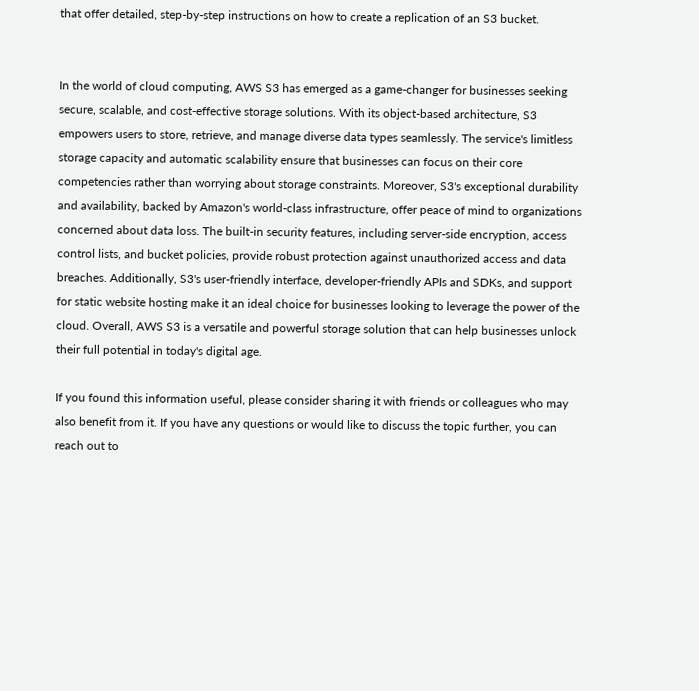that offer detailed, step-by-step instructions on how to create a replication of an S3 bucket.


In the world of cloud computing, AWS S3 has emerged as a game-changer for businesses seeking secure, scalable, and cost-effective storage solutions. With its object-based architecture, S3 empowers users to store, retrieve, and manage diverse data types seamlessly. The service's limitless storage capacity and automatic scalability ensure that businesses can focus on their core competencies rather than worrying about storage constraints. Moreover, S3's exceptional durability and availability, backed by Amazon's world-class infrastructure, offer peace of mind to organizations concerned about data loss. The built-in security features, including server-side encryption, access control lists, and bucket policies, provide robust protection against unauthorized access and data breaches. Additionally, S3's user-friendly interface, developer-friendly APIs and SDKs, and support for static website hosting make it an ideal choice for businesses looking to leverage the power of the cloud. Overall, AWS S3 is a versatile and powerful storage solution that can help businesses unlock their full potential in today's digital age.

If you found this information useful, please consider sharing it with friends or colleagues who may also benefit from it. If you have any questions or would like to discuss the topic further, you can reach out to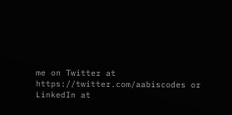me on Twitter at https://twitter.com/aabiscodes or LinkedIn at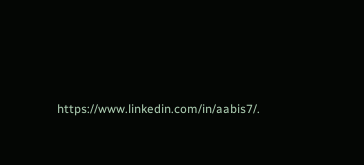https://www.linkedin.com/in/aabis7/.